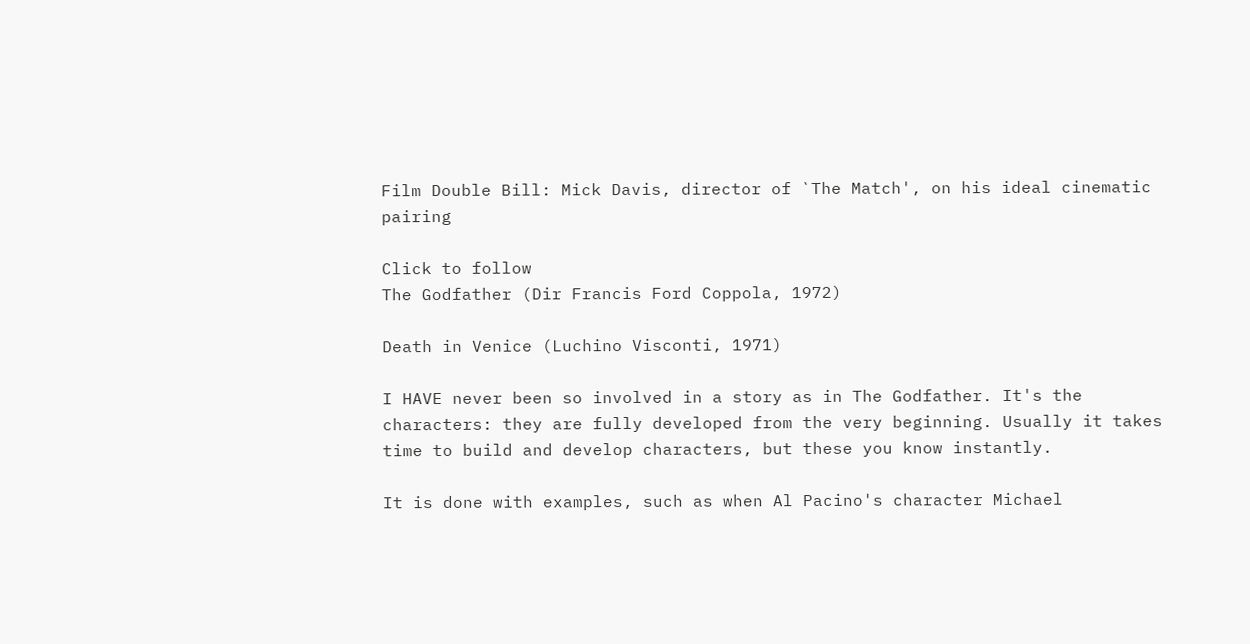Film Double Bill: Mick Davis, director of `The Match', on his ideal cinematic pairing

Click to follow
The Godfather (Dir Francis Ford Coppola, 1972)

Death in Venice (Luchino Visconti, 1971)

I HAVE never been so involved in a story as in The Godfather. It's the characters: they are fully developed from the very beginning. Usually it takes time to build and develop characters, but these you know instantly.

It is done with examples, such as when Al Pacino's character Michael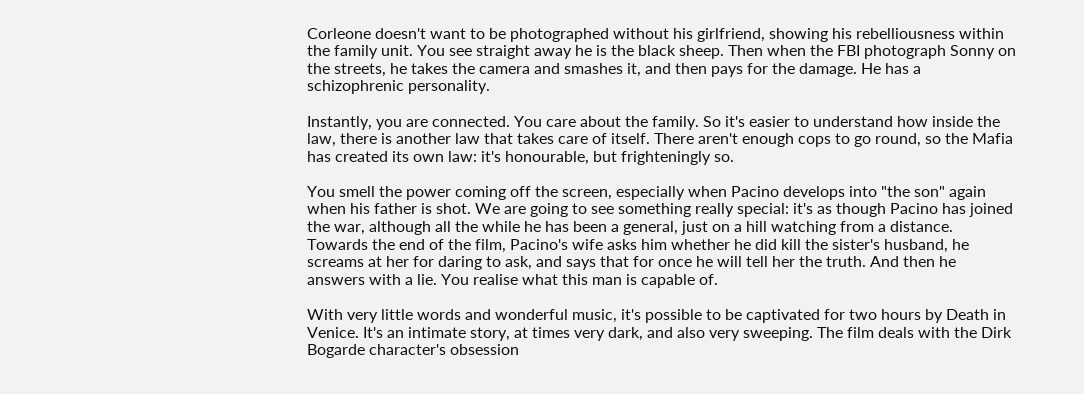Corleone doesn't want to be photographed without his girlfriend, showing his rebelliousness within the family unit. You see straight away he is the black sheep. Then when the FBI photograph Sonny on the streets, he takes the camera and smashes it, and then pays for the damage. He has a schizophrenic personality.

Instantly, you are connected. You care about the family. So it's easier to understand how inside the law, there is another law that takes care of itself. There aren't enough cops to go round, so the Mafia has created its own law: it's honourable, but frighteningly so.

You smell the power coming off the screen, especially when Pacino develops into "the son" again when his father is shot. We are going to see something really special: it's as though Pacino has joined the war, although all the while he has been a general, just on a hill watching from a distance. Towards the end of the film, Pacino's wife asks him whether he did kill the sister's husband, he screams at her for daring to ask, and says that for once he will tell her the truth. And then he answers with a lie. You realise what this man is capable of.

With very little words and wonderful music, it's possible to be captivated for two hours by Death in Venice. It's an intimate story, at times very dark, and also very sweeping. The film deals with the Dirk Bogarde character's obsession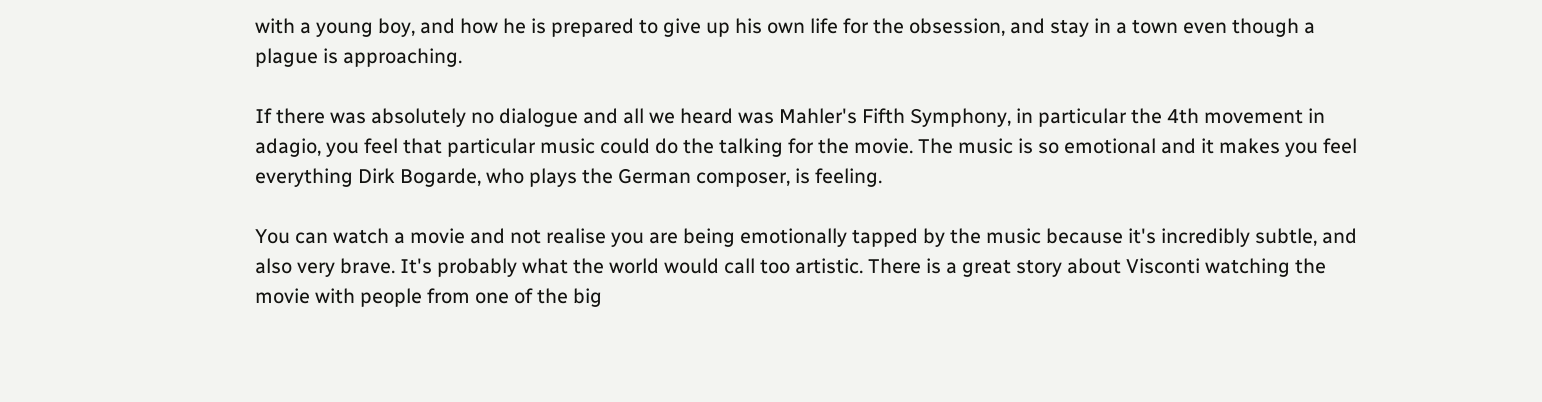with a young boy, and how he is prepared to give up his own life for the obsession, and stay in a town even though a plague is approaching.

If there was absolutely no dialogue and all we heard was Mahler's Fifth Symphony, in particular the 4th movement in adagio, you feel that particular music could do the talking for the movie. The music is so emotional and it makes you feel everything Dirk Bogarde, who plays the German composer, is feeling.

You can watch a movie and not realise you are being emotionally tapped by the music because it's incredibly subtle, and also very brave. It's probably what the world would call too artistic. There is a great story about Visconti watching the movie with people from one of the big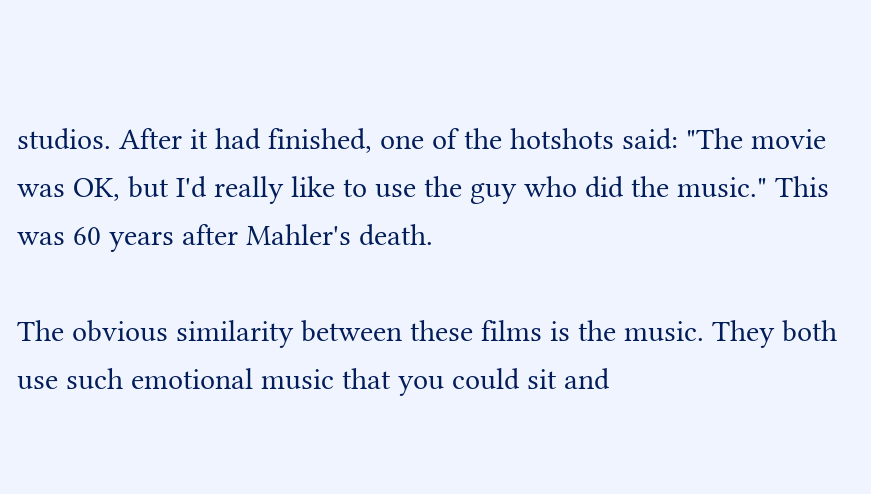studios. After it had finished, one of the hotshots said: "The movie was OK, but I'd really like to use the guy who did the music." This was 60 years after Mahler's death.

The obvious similarity between these films is the music. They both use such emotional music that you could sit and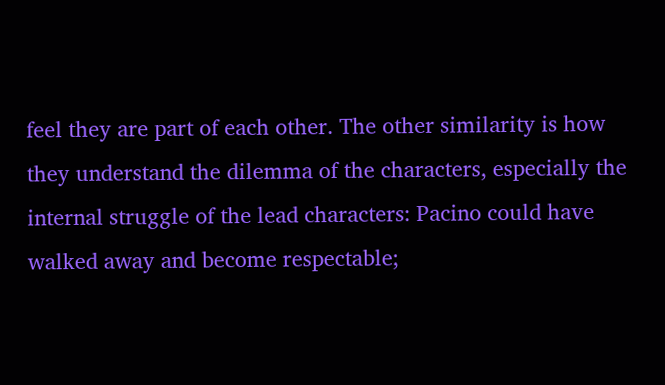feel they are part of each other. The other similarity is how they understand the dilemma of the characters, especially the internal struggle of the lead characters: Pacino could have walked away and become respectable;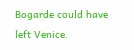Bogarde could have left Venice.